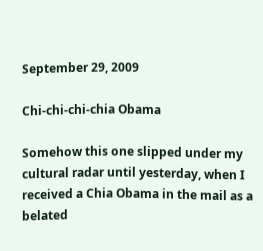September 29, 2009

Chi-chi-chi-chia Obama

Somehow this one slipped under my cultural radar until yesterday, when I received a Chia Obama in the mail as a belated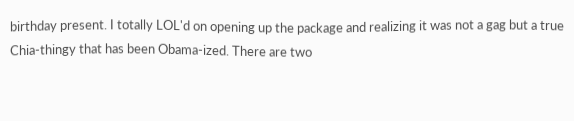birthday present. I totally LOL'd on opening up the package and realizing it was not a gag but a true Chia-thingy that has been Obama-ized. There are two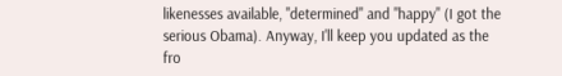likenesses available, "determined" and "happy" (I got the serious Obama). Anyway, I'll keep you updated as the fro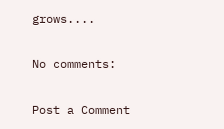grows....

No comments:

Post a Comment